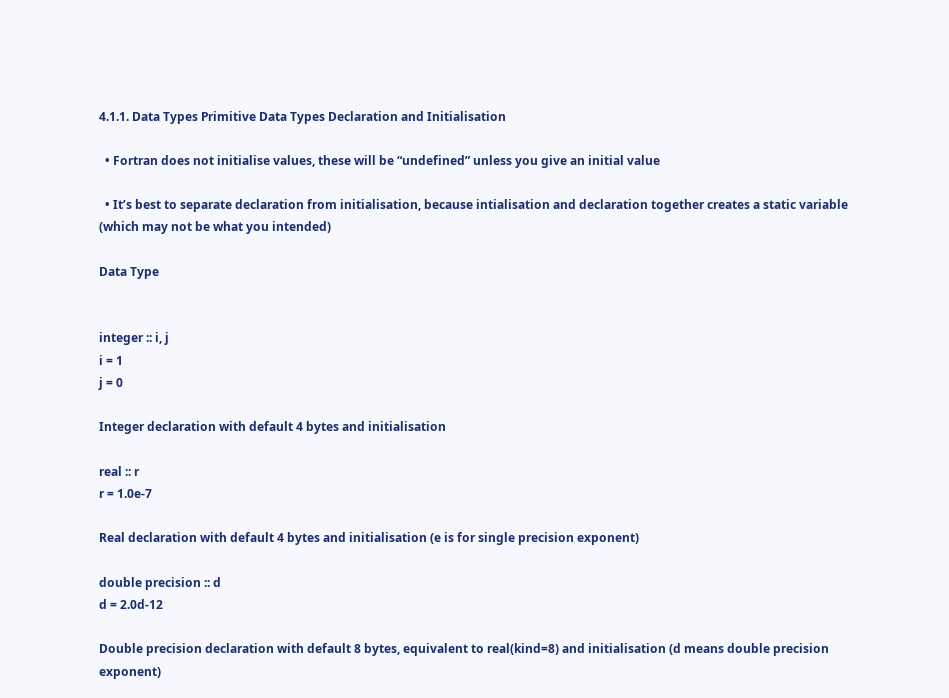4.1.1. Data Types Primitive Data Types Declaration and Initialisation

  • Fortran does not initialise values, these will be “undefined” unless you give an initial value

  • It’s best to separate declaration from initialisation, because intialisation and declaration together creates a static variable (which may not be what you intended)

Data Type


integer :: i, j
i = 1
j = 0

Integer declaration with default 4 bytes and initialisation

real :: r
r = 1.0e-7

Real declaration with default 4 bytes and initialisation (e is for single precision exponent)

double precision :: d
d = 2.0d-12

Double precision declaration with default 8 bytes, equivalent to real(kind=8) and initialisation (d means double precision exponent)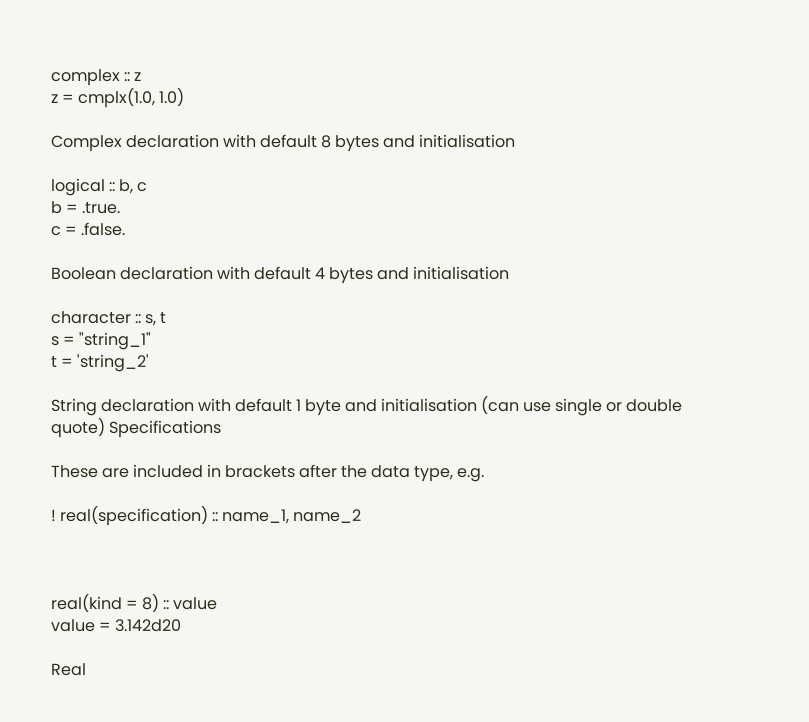complex :: z
z = cmplx(1.0, 1.0)

Complex declaration with default 8 bytes and initialisation

logical :: b, c
b = .true.
c = .false.

Boolean declaration with default 4 bytes and initialisation

character :: s, t
s = "string_1"
t = 'string_2'

String declaration with default 1 byte and initialisation (can use single or double quote) Specifications

These are included in brackets after the data type, e.g.

! real(specification) :: name_1, name_2



real(kind = 8) :: value
value = 3.142d20

Real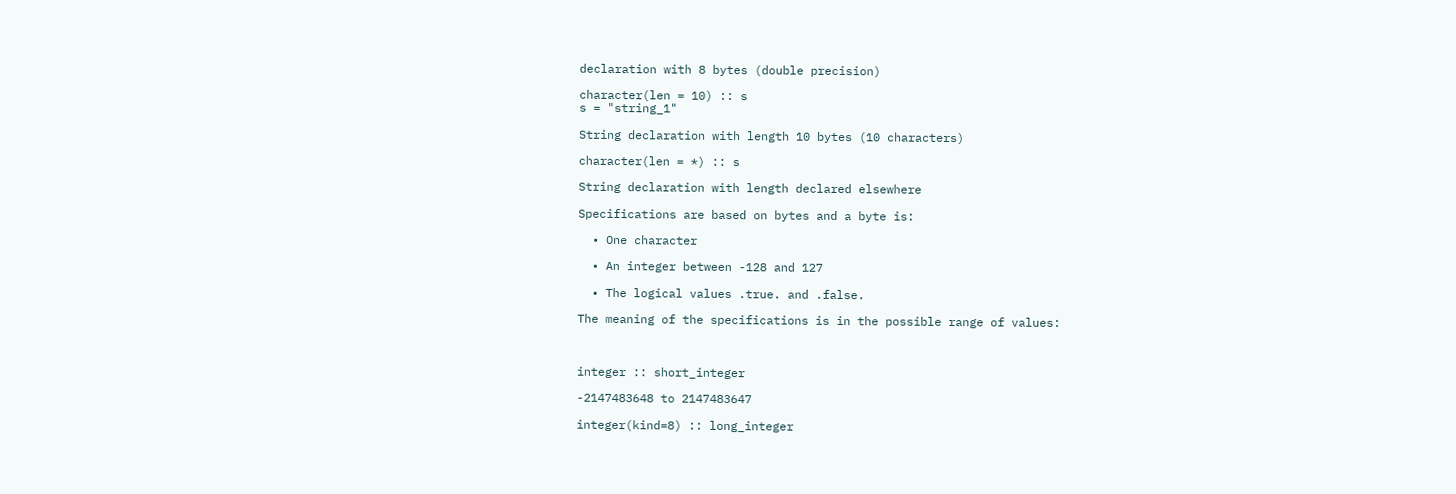declaration with 8 bytes (double precision)

character(len = 10) :: s
s = "string_1"

String declaration with length 10 bytes (10 characters)

character(len = *) :: s

String declaration with length declared elsewhere

Specifications are based on bytes and a byte is:

  • One character

  • An integer between -128 and 127

  • The logical values .true. and .false.

The meaning of the specifications is in the possible range of values:



integer :: short_integer

-2147483648 to 2147483647

integer(kind=8) :: long_integer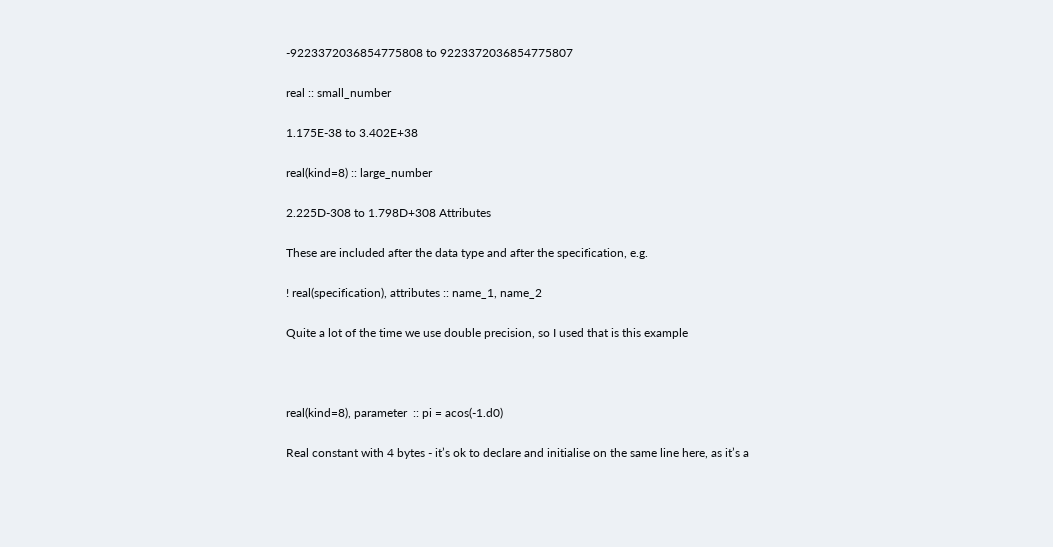-9223372036854775808 to 9223372036854775807

real :: small_number

1.175E-38 to 3.402E+38

real(kind=8) :: large_number

2.225D-308 to 1.798D+308 Attributes

These are included after the data type and after the specification, e.g.

! real(specification), attributes :: name_1, name_2

Quite a lot of the time we use double precision, so I used that is this example



real(kind=8), parameter  :: pi = acos(-1.d0)

Real constant with 4 bytes - it’s ok to declare and initialise on the same line here, as it’s a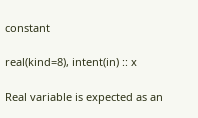constant

real(kind=8), intent(in) :: x

Real variable is expected as an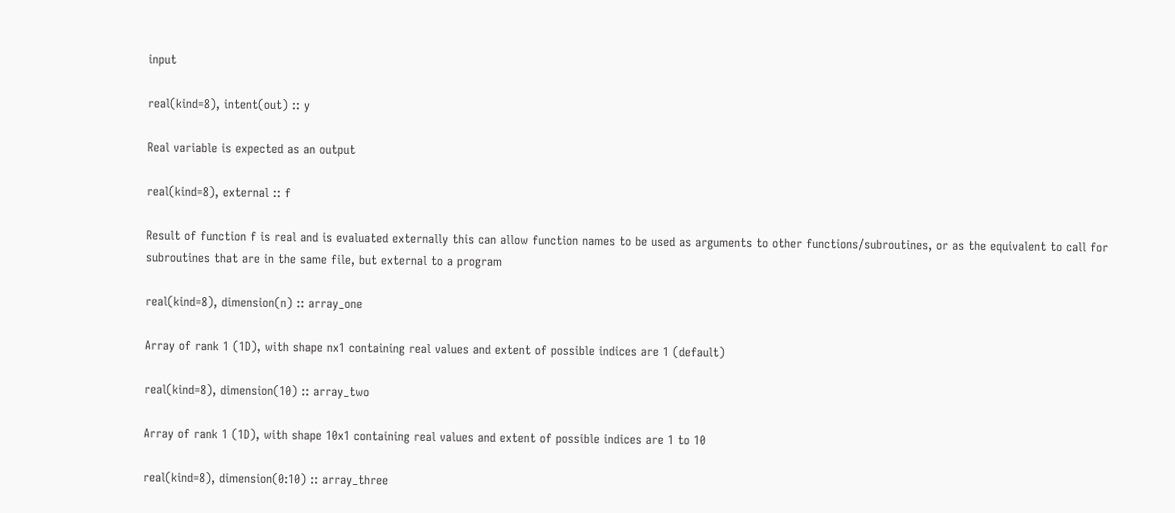input

real(kind=8), intent(out) :: y

Real variable is expected as an output

real(kind=8), external :: f

Result of function f is real and is evaluated externally this can allow function names to be used as arguments to other functions/subroutines, or as the equivalent to call for subroutines that are in the same file, but external to a program

real(kind=8), dimension(n) :: array_one

Array of rank 1 (1D), with shape nx1 containing real values and extent of possible indices are 1 (default)

real(kind=8), dimension(10) :: array_two

Array of rank 1 (1D), with shape 10x1 containing real values and extent of possible indices are 1 to 10

real(kind=8), dimension(0:10) :: array_three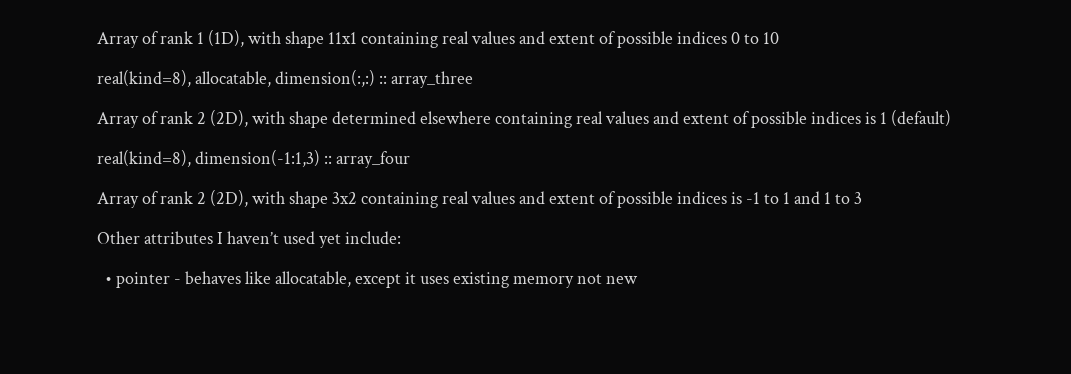Array of rank 1 (1D), with shape 11x1 containing real values and extent of possible indices 0 to 10

real(kind=8), allocatable, dimension(:,:) :: array_three

Array of rank 2 (2D), with shape determined elsewhere containing real values and extent of possible indices is 1 (default)

real(kind=8), dimension(-1:1,3) :: array_four

Array of rank 2 (2D), with shape 3x2 containing real values and extent of possible indices is -1 to 1 and 1 to 3

Other attributes I haven’t used yet include:

  • pointer - behaves like allocatable, except it uses existing memory not new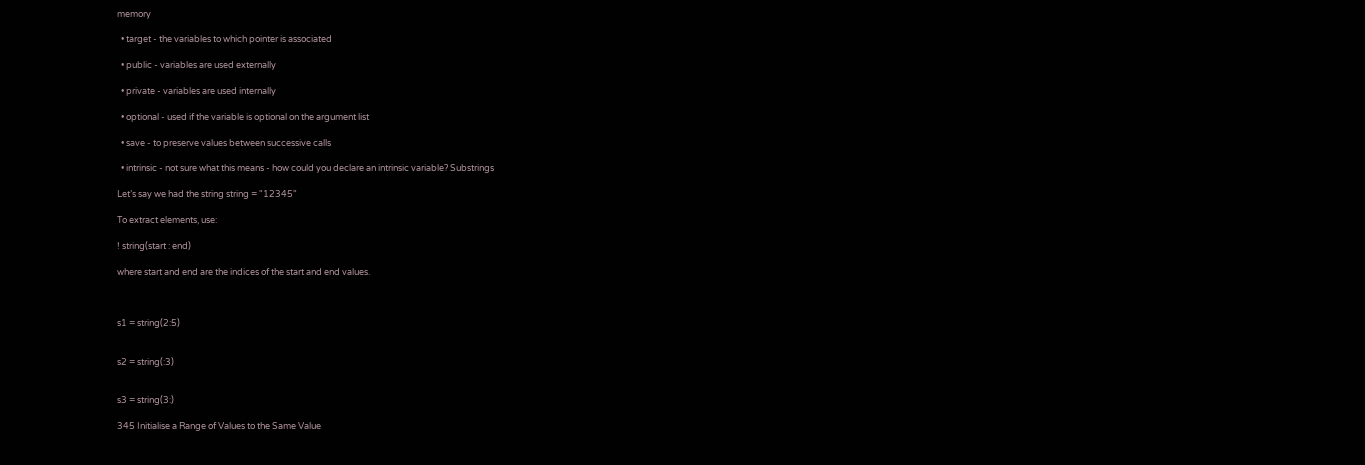memory

  • target - the variables to which pointer is associated

  • public - variables are used externally

  • private - variables are used internally

  • optional - used if the variable is optional on the argument list

  • save - to preserve values between successive calls

  • intrinsic - not sure what this means - how could you declare an intrinsic variable? Substrings

Let’s say we had the string string = "12345"

To extract elements, use:

! string(start : end)

where start and end are the indices of the start and end values.



s1 = string(2:5)


s2 = string(:3)


s3 = string(3:)

345 Initialise a Range of Values to the Same Value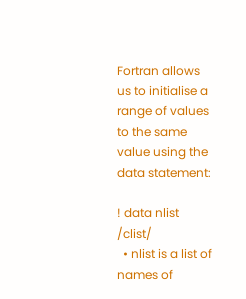Fortran allows us to initialise a range of values to the same value using the data statement:

! data nlist /clist/
  • nlist is a list of names of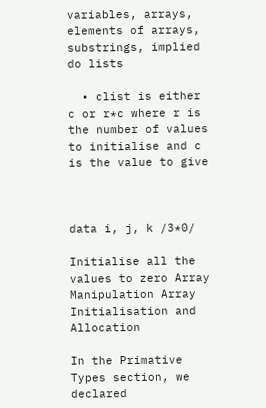variables, arrays, elements of arrays, substrings, implied do lists

  • clist is either c or r*c where r is the number of values to initialise and c is the value to give



data i, j, k /3*0/

Initialise all the values to zero Array Manipulation Array Initialisation and Allocation

In the Primative Types section, we declared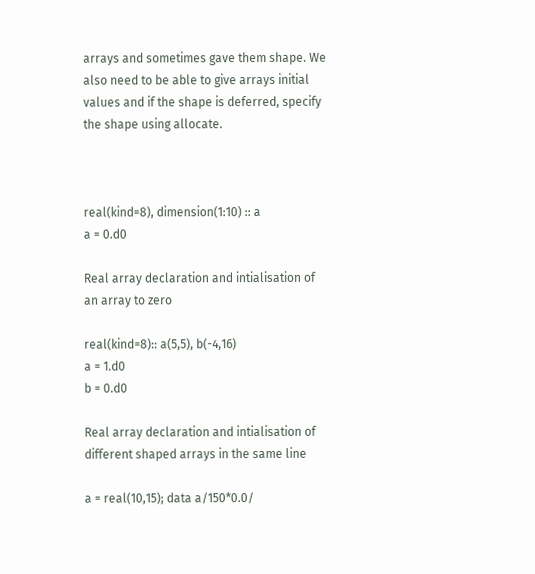arrays and sometimes gave them shape. We also need to be able to give arrays initial values and if the shape is deferred, specify the shape using allocate.



real(kind=8), dimension(1:10) :: a
a = 0.d0

Real array declaration and intialisation of an array to zero

real(kind=8):: a(5,5), b(-4,16)
a = 1.d0
b = 0.d0

Real array declaration and intialisation of different shaped arrays in the same line

a = real(10,15); data a/150*0.0/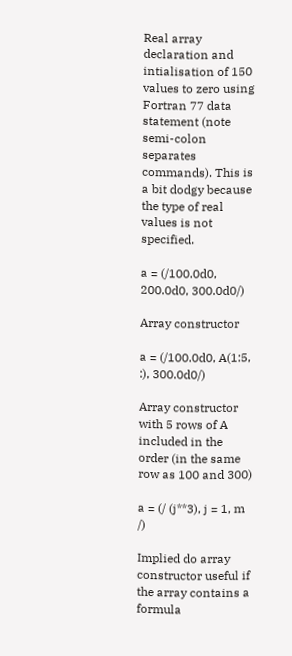Real array declaration and intialisation of 150 values to zero using Fortran 77 data statement (note semi-colon separates commands). This is a bit dodgy because the type of real values is not specified.

a = (/100.0d0, 200.0d0, 300.0d0/)

Array constructor

a = (/100.0d0, A(1:5, :), 300.0d0/)

Array constructor with 5 rows of A included in the order (in the same row as 100 and 300)

a = (/ (j**3), j = 1, m /)

Implied do array constructor useful if the array contains a formula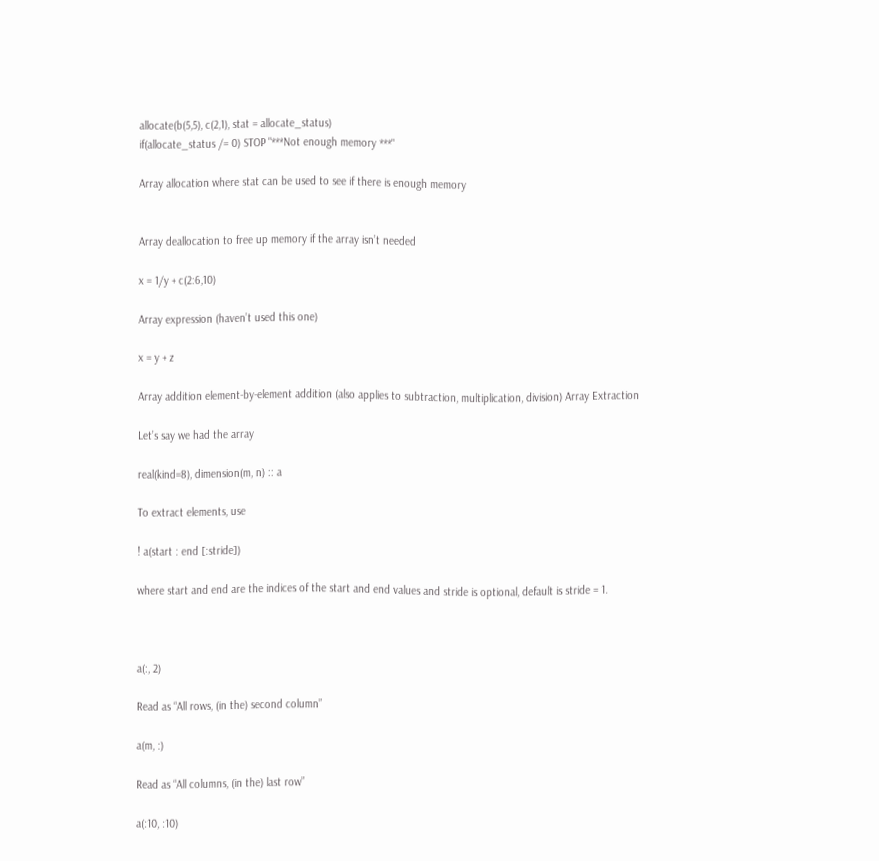allocate(b(5,5), c(2,1), stat = allocate_status)
if(allocate_status /= 0) STOP "***Not enough memory ***"

Array allocation where stat can be used to see if there is enough memory


Array deallocation to free up memory if the array isn’t needed

x = 1/y + c(2:6,10)

Array expression (haven’t used this one)

x = y + z

Array addition element-by-element addition (also applies to subtraction, multiplication, division) Array Extraction

Let’s say we had the array

real(kind=8), dimension(m, n) :: a

To extract elements, use

! a(start : end [:stride])

where start and end are the indices of the start and end values and stride is optional, default is stride = 1.



a(:, 2)

Read as “All rows, (in the) second column”

a(m, :)

Read as “All columns, (in the) last row”

a(:10, :10)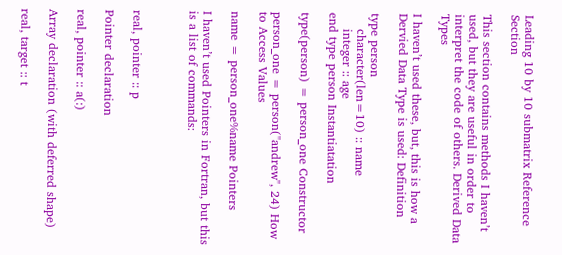Leading 10 by 10 submatrix Reference Section

This section contains methods I haven’t used, but they are useful in order to interpret the code of others. Derived Data Types

I haven’t used these, but, this is how a Dervied Data Type is used: Definition

type person
    character(len=10) :: name
    integer :: age
end type person Instantiatation

type(person) = person_one Constructor

person_one = person("andrew", 24) How to Access Values

name = person_one%name Pointers

I haven’t used Pointers in Fortran, but this is a list of commands:



real, pointer :: p

Pointer declaration

real, pointer :: a(:)

Array declaration (with deferred shape)

real, target :: t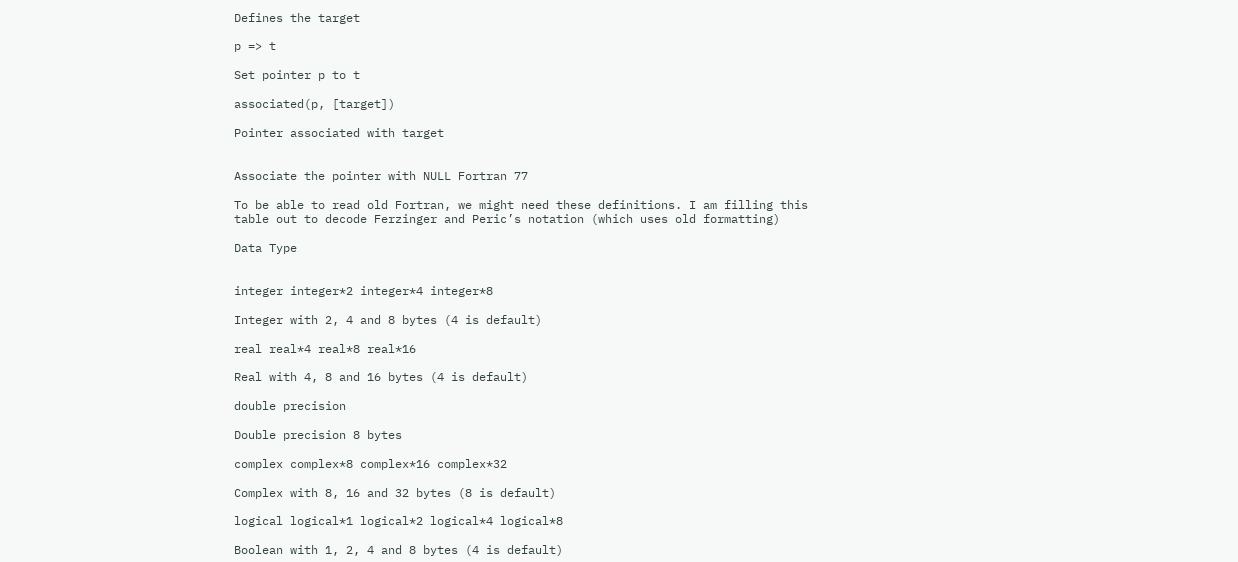Defines the target

p => t

Set pointer p to t

associated(p, [target])

Pointer associated with target


Associate the pointer with NULL Fortran 77

To be able to read old Fortran, we might need these definitions. I am filling this table out to decode Ferzinger and Peric’s notation (which uses old formatting)

Data Type


integer integer*2 integer*4 integer*8

Integer with 2, 4 and 8 bytes (4 is default)

real real*4 real*8 real*16

Real with 4, 8 and 16 bytes (4 is default)

double precision

Double precision 8 bytes

complex complex*8 complex*16 complex*32

Complex with 8, 16 and 32 bytes (8 is default)

logical logical*1 logical*2 logical*4 logical*8

Boolean with 1, 2, 4 and 8 bytes (4 is default)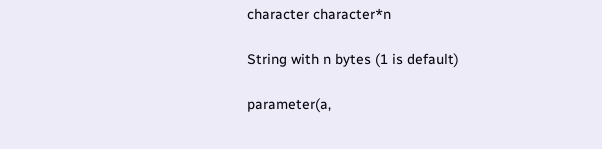character character*n

String with n bytes (1 is default)

parameter(a,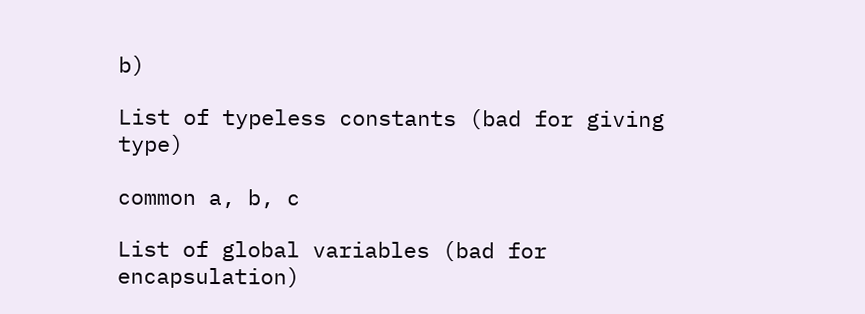b)

List of typeless constants (bad for giving type)

common a, b, c

List of global variables (bad for encapsulation)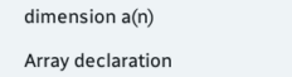dimension a(n)

Array declaration